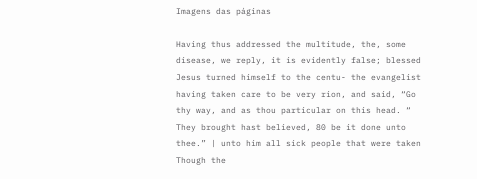Imagens das páginas

Having thus addressed the multitude, the, some disease, we reply, it is evidently false; blessed Jesus turned himself to the centu- the evangelist having taken care to be very rion, and said, “Go thy way, and as thou particular on this head. “ They brought hast believed, 80 be it done unto thee.” | unto him all sick people that were taken Though the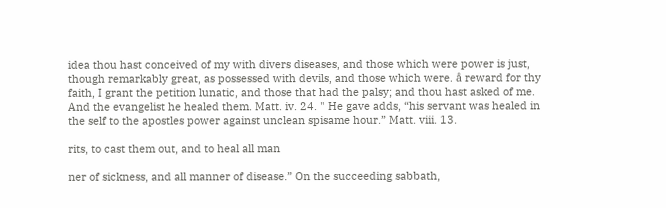idea thou hast conceived of my with divers diseases, and those which were power is just, though remarkably great, as possessed with devils, and those which were. å reward for thy faith, I grant the petition lunatic, and those that had the palsy; and thou hast asked of me. And the evangelist he healed them. Matt. iv. 24. " He gave adds, “his servant was healed in the self to the apostles power against unclean spisame hour.” Matt. viii. 13.

rits, to cast them out, and to heal all man

ner of sickness, and all manner of disease.” On the succeeding sabbath,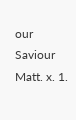our Saviour Matt. x. 1.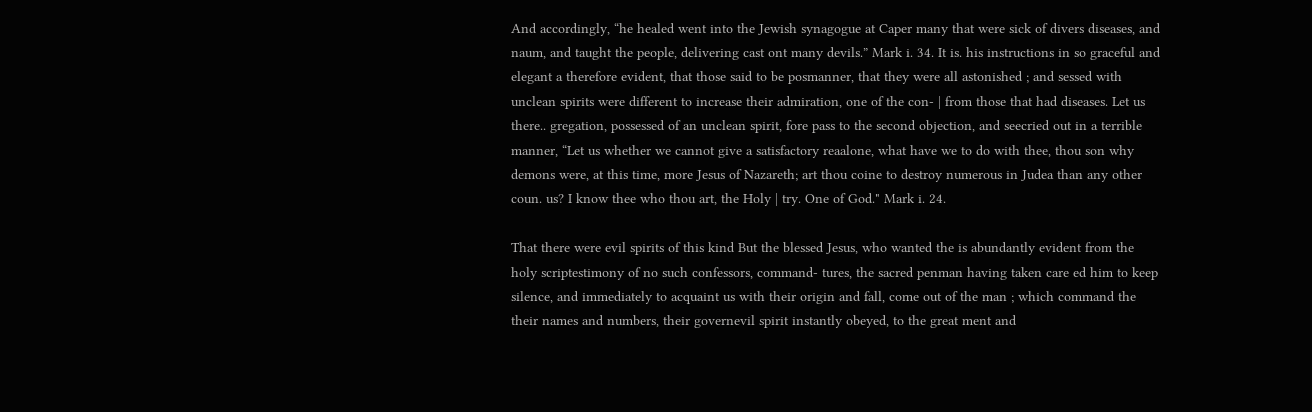And accordingly, “he healed went into the Jewish synagogue at Caper many that were sick of divers diseases, and naum, and taught the people, delivering cast ont many devils.” Mark i. 34. It is. his instructions in so graceful and elegant a therefore evident, that those said to be posmanner, that they were all astonished ; and sessed with unclean spirits were different to increase their admiration, one of the con- | from those that had diseases. Let us there.. gregation, possessed of an unclean spirit, fore pass to the second objection, and seecried out in a terrible manner, “Let us whether we cannot give a satisfactory reaalone, what have we to do with thee, thou son why demons were, at this time, more Jesus of Nazareth; art thou coine to destroy numerous in Judea than any other coun. us? I know thee who thou art, the Holy | try. One of God." Mark i. 24.

That there were evil spirits of this kind But the blessed Jesus, who wanted the is abundantly evident from the holy scriptestimony of no such confessors, command- tures, the sacred penman having taken care ed him to keep silence, and immediately to acquaint us with their origin and fall, come out of the man ; which command the their names and numbers, their governevil spirit instantly obeyed, to the great ment and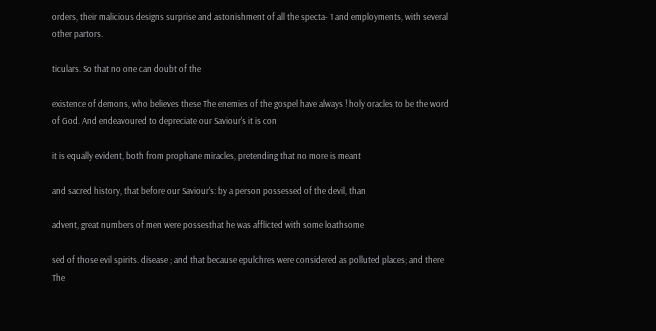orders, their malicious designs surprise and astonishment of all the specta- 1 and employments, with several other partors.

ticulars. So that no one can doubt of the

existence of demons, who believes these The enemies of the gospel have always ! holy oracles to be the word of God. And endeavoured to depreciate our Saviour's it is con

it is equally evident, both from prophane miracles, pretending that no more is meant

and sacred history, that before our Saviour's: by a person possessed of the devil, than

advent, great numbers of men were possesthat he was afflicted with some loathsome

sed of those evil spirits. disease ; and that because epulchres were considered as polluted places; and there The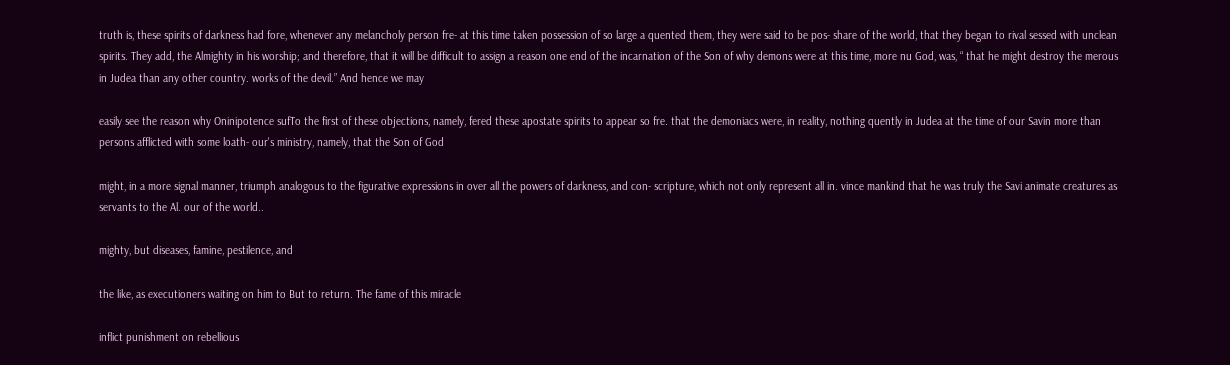truth is, these spirits of darkness had fore, whenever any melancholy person fre- at this time taken possession of so large a quented them, they were said to be pos- share of the world, that they began to rival sessed with unclean spirits. They add, the Almighty in his worship; and therefore, that it will be difficult to assign a reason one end of the incarnation of the Son of why demons were at this time, more nu God, was, “ that he might destroy the merous in Judea than any other country. works of the devil.” And hence we may

easily see the reason why Oninipotence sufTo the first of these objections, namely, fered these apostate spirits to appear so fre. that the demoniacs were, in reality, nothing quently in Judea at the time of our Savin more than persons afflicted with some loath- our's ministry, namely, that the Son of God

might, in a more signal manner, triumph analogous to the figurative expressions in over all the powers of darkness, and con- scripture, which not only represent all in. vince mankind that he was truly the Savi animate creatures as servants to the Al. our of the world..

mighty, but diseases, famine, pestilence, and

the like, as executioners waiting on him to But to return. The fame of this miracle

inflict punishment on rebellious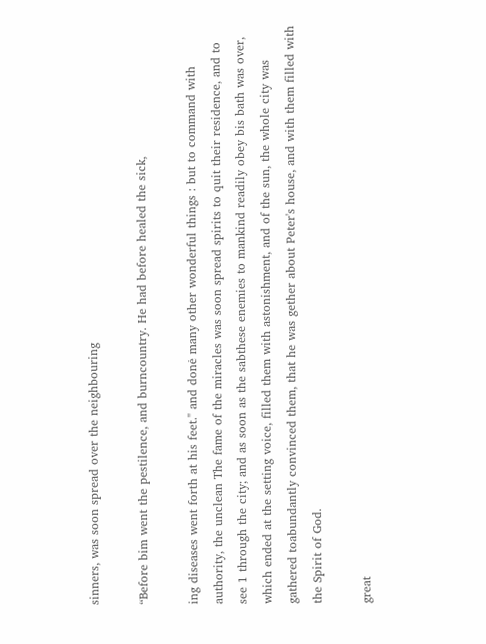sinners, was soon spread over the neighbouring

“Before bim went the pestilence, and burncountry. He had before healed the sick,

ing diseases went forth at his feet." and donė many other wonderful things : but to command with authority, the unclean The fame of the miracles was soon spread spirits to quit their residence, and to see 1 through the city; and as soon as the sabthese enemies to mankind readily obey bis bath was over, which ended at the setting voice, filled them with astonishment, and of the sun, the whole city was gathered toabundantly convinced them, that he was gether about Peter's house, and with them filled with the Spirit of God.

great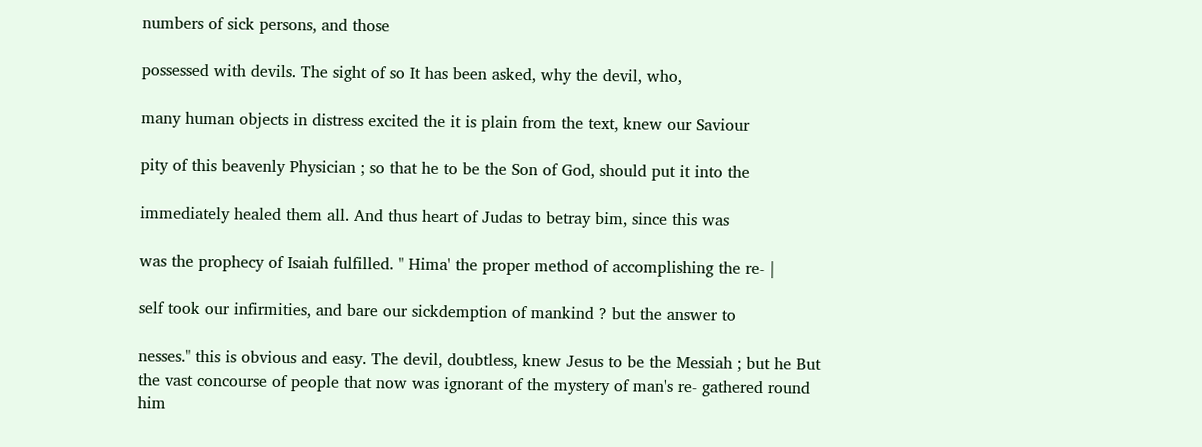numbers of sick persons, and those

possessed with devils. The sight of so It has been asked, why the devil, who,

many human objects in distress excited the it is plain from the text, knew our Saviour

pity of this beavenly Physician ; so that he to be the Son of God, should put it into the

immediately healed them all. And thus heart of Judas to betray bim, since this was

was the prophecy of Isaiah fulfilled. " Hima' the proper method of accomplishing the re- |

self took our infirmities, and bare our sickdemption of mankind ? but the answer to

nesses." this is obvious and easy. The devil, doubtless, knew Jesus to be the Messiah ; but he But the vast concourse of people that now was ignorant of the mystery of man's re- gathered round him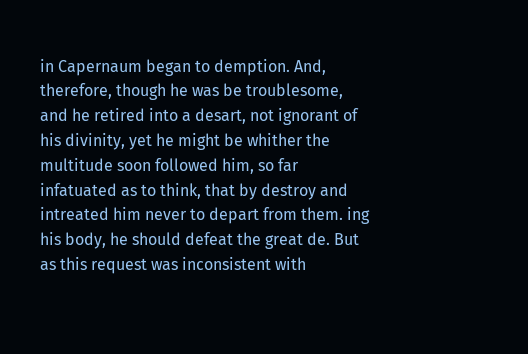in Capernaum began to demption. And, therefore, though he was be troublesome, and he retired into a desart, not ignorant of his divinity, yet he might be whither the multitude soon followed him, so far infatuated as to think, that by destroy and intreated him never to depart from them. ing his body, he should defeat the great de. But as this request was inconsistent with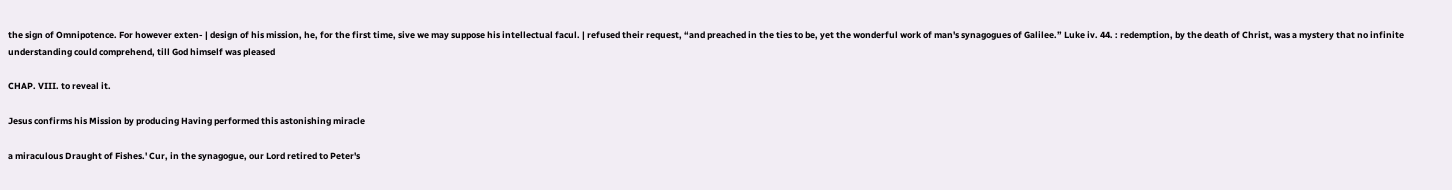the sign of Omnipotence. For however exten- | design of his mission, he, for the first time, sive we may suppose his intellectual facul. | refused their request, “and preached in the ties to be, yet the wonderful work of man's synagogues of Galilee.” Luke iv. 44. : redemption, by the death of Christ, was a mystery that no infinite understanding could comprehend, till God himself was pleased

CHAP. VIII. to reveal it.

Jesus confirms his Mission by producing Having performed this astonishing miracle

a miraculous Draught of Fishes.' Cur, in the synagogue, our Lord retired to Peter's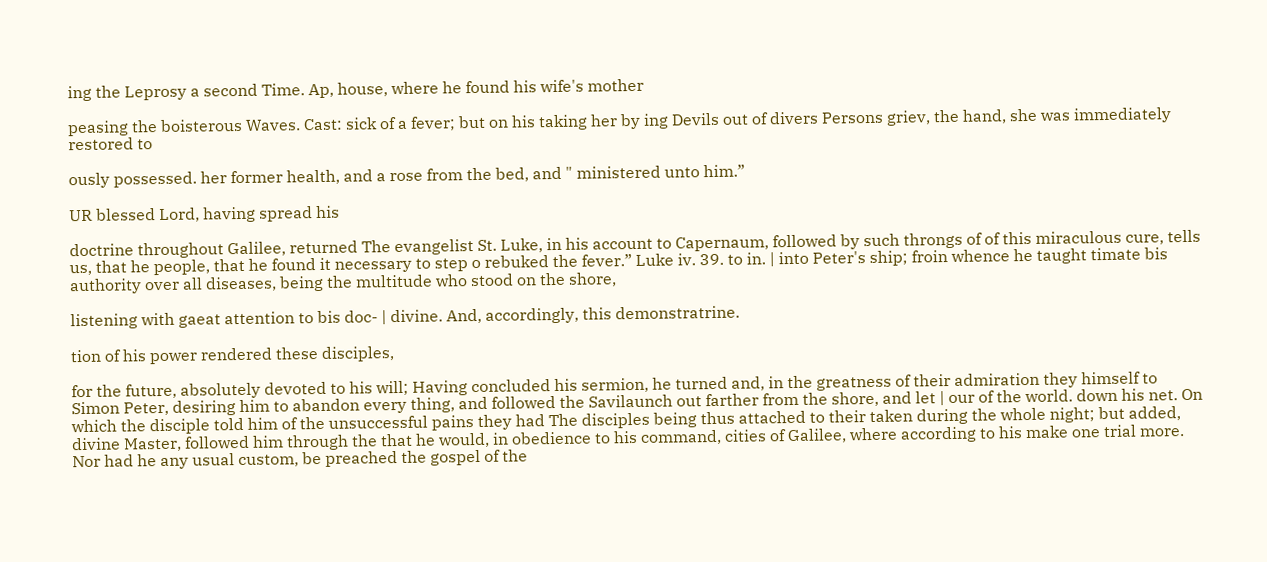ing the Leprosy a second Time. Ap, house, where he found his wife's mother

peasing the boisterous Waves. Cast: sick of a fever; but on his taking her by ing Devils out of divers Persons griev, the hand, she was immediately restored to

ously possessed. her former health, and a rose from the bed, and " ministered unto him.”

UR blessed Lord, having spread his

doctrine throughout Galilee, returned The evangelist St. Luke, in his account to Capernaum, followed by such throngs of of this miraculous cure, tells us, that he people, that he found it necessary to step o rebuked the fever.” Luke iv. 39. to in. | into Peter's ship; froin whence he taught timate bis authority over all diseases, being the multitude who stood on the shore,

listening with gaeat attention to bis doc- | divine. And, accordingly, this demonstratrine.

tion of his power rendered these disciples,

for the future, absolutely devoted to his will; Having concluded his sermion, he turned and, in the greatness of their admiration they himself to Simon Peter, desiring him to abandon every thing, and followed the Savilaunch out farther from the shore, and let | our of the world. down his net. On which the disciple told him of the unsuccessful pains they had The disciples being thus attached to their taken during the whole night; but added, divine Master, followed him through the that he would, in obedience to his command, cities of Galilee, where according to his make one trial more. Nor had he any usual custom, be preached the gospel of the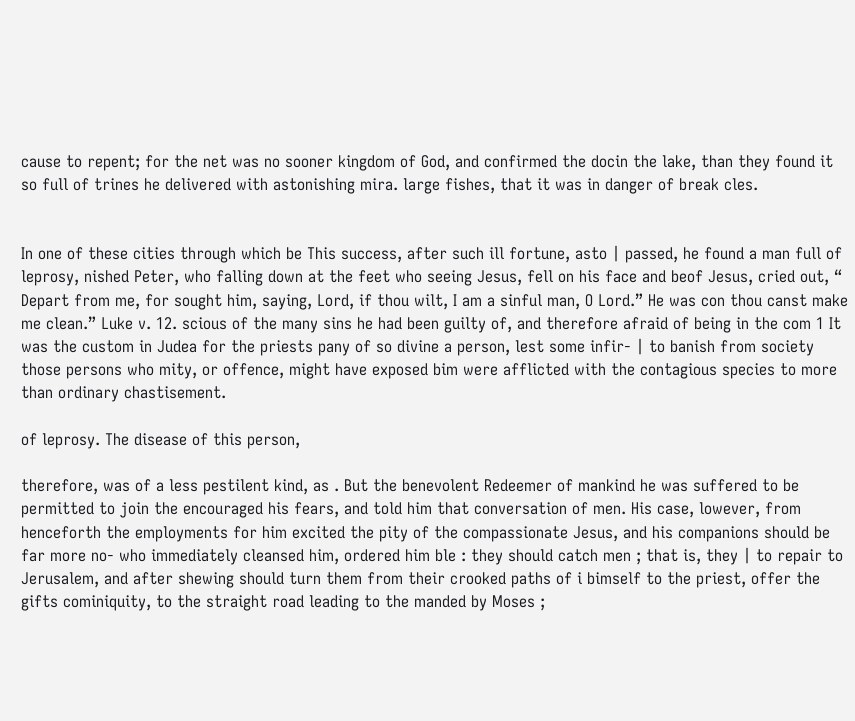cause to repent; for the net was no sooner kingdom of God, and confirmed the docin the lake, than they found it so full of trines he delivered with astonishing mira. large fishes, that it was in danger of break cles.


In one of these cities through which be This success, after such ill fortune, asto | passed, he found a man full of leprosy, nished Peter, who falling down at the feet who seeing Jesus, fell on his face and beof Jesus, cried out, “ Depart from me, for sought him, saying, Lord, if thou wilt, I am a sinful man, O Lord.” He was con thou canst make me clean.” Luke v. 12. scious of the many sins he had been guilty of, and therefore afraid of being in the com 1 It was the custom in Judea for the priests pany of so divine a person, lest some infir- | to banish from society those persons who mity, or offence, might have exposed bim were afflicted with the contagious species to more than ordinary chastisement.

of leprosy. The disease of this person,

therefore, was of a less pestilent kind, as . But the benevolent Redeemer of mankind he was suffered to be permitted to join the encouraged his fears, and told him that conversation of men. His case, lowever, from henceforth the employments for him excited the pity of the compassionate Jesus, and his companions should be far more no- who immediately cleansed him, ordered him ble : they should catch men ; that is, they | to repair to Jerusalem, and after shewing should turn them from their crooked paths of i bimself to the priest, offer the gifts cominiquity, to the straight road leading to the manded by Moses ;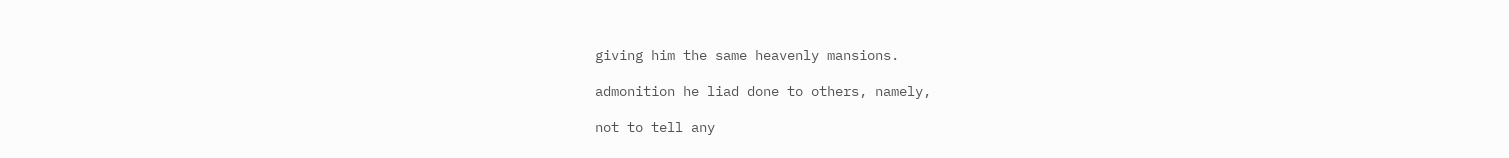giving him the same heavenly mansions.

admonition he liad done to others, namely,

not to tell any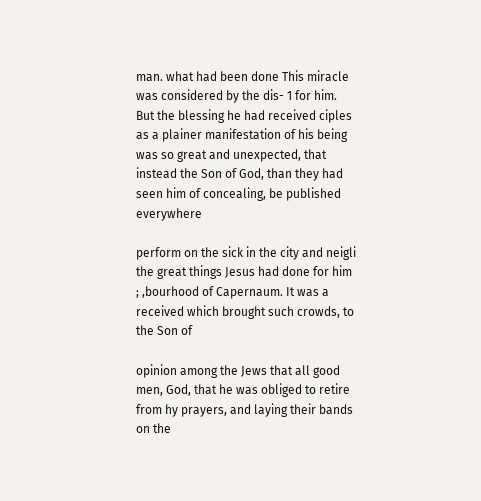man. what had been done This miracle was considered by the dis- 1 for him. But the blessing he had received ciples as a plainer manifestation of his being was so great and unexpected, that instead the Son of God, than they had seen him of concealing, be published everywhere

perform on the sick in the city and neigli the great things Jesus had done for him ; ,bourhood of Capernaum. It was a received which brought such crowds, to the Son of

opinion among the Jews that all good men, God, that he was obliged to retire from hy prayers, and laying their bands on the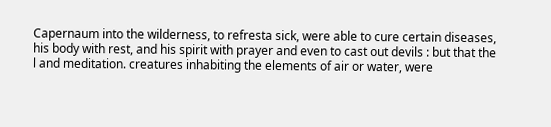Capernaum into the wilderness, to refresta sick, were able to cure certain diseases, his body with rest, and his spirit with prayer and even to cast out devils : but that the l and meditation. creatures inhabiting the elements of air or water, were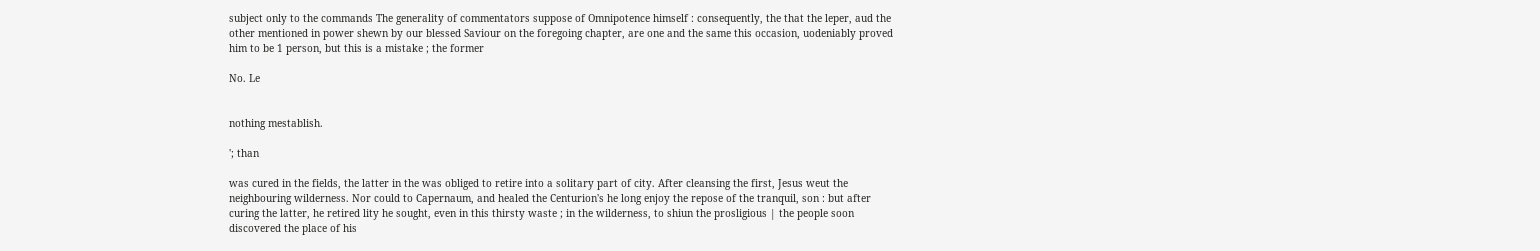subject only to the commands The generality of commentators suppose of Omnipotence himself : consequently, the that the leper, aud the other mentioned in power shewn by our blessed Saviour on the foregoing chapter, are one and the same this occasion, uodeniably proved him to be 1 person, but this is a mistake ; the former

No. Le


nothing mestablish.

'; than

was cured in the fields, the latter in the was obliged to retire into a solitary part of city. After cleansing the first, Jesus weut the neighbouring wilderness. Nor could to Capernaum, and healed the Centurion's he long enjoy the repose of the tranquil, son : but after curing the latter, he retired lity he sought, even in this thirsty waste ; in the wilderness, to shiun the prosligious | the people soon discovered the place of his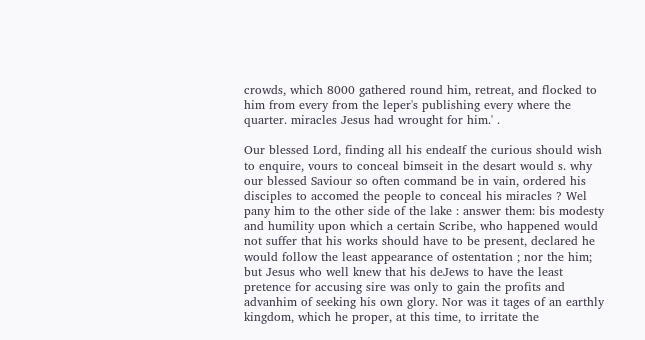crowds, which 8000 gathered round him, retreat, and flocked to him from every from the leper's publishing every where the quarter. miracles Jesus had wrought for him.' .

Our blessed Lord, finding all his endeaIf the curious should wish to enquire, vours to conceal bimseit in the desart would s. why our blessed Saviour so often command be in vain, ordered his disciples to accomed the people to conceal his miracles ? Wel pany him to the other side of the lake : answer them: bis modesty and humility upon which a certain Scribe, who happened would not suffer that his works should have to be present, declared he would follow the least appearance of ostentation ; nor the him; but Jesus who well knew that his deJews to have the least pretence for accusing sire was only to gain the profits and advanhim of seeking his own glory. Nor was it tages of an earthly kingdom, which he proper, at this time, to irritate the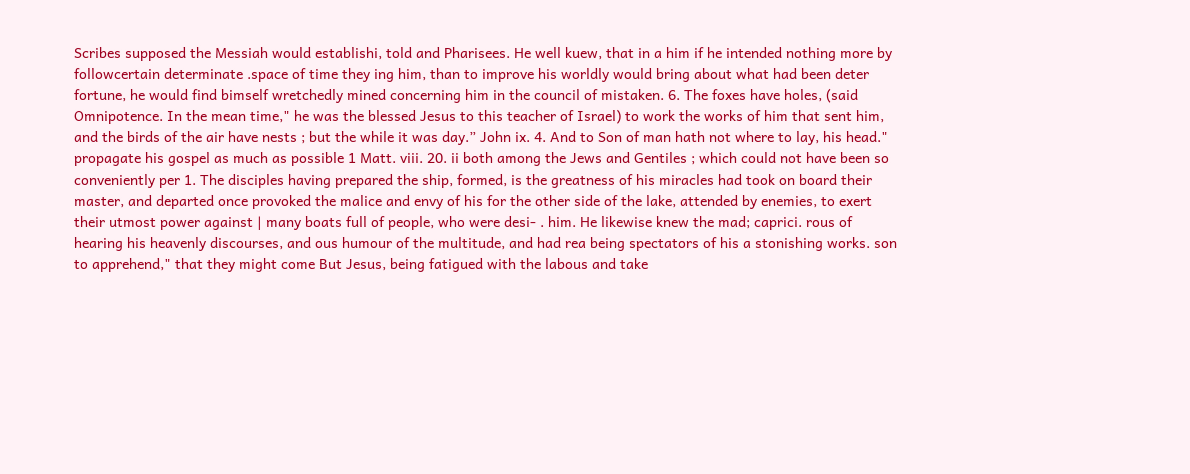Scribes supposed the Messiah would establishi, told and Pharisees. He well kuew, that in a him if he intended nothing more by followcertain determinate .space of time they ing him, than to improve his worldly would bring about what had been deter fortune, he would find bimself wretchedly mined concerning him in the council of mistaken. 6. The foxes have holes, (said Omnipotence. In the mean time," he was the blessed Jesus to this teacher of Israel) to work the works of him that sent him, and the birds of the air have nests ; but the while it was day.” John ix. 4. And to Son of man hath not where to lay, his head." propagate his gospel as much as possible 1 Matt. viii. 20. ii both among the Jews and Gentiles ; which could not have been so conveniently per 1. The disciples having prepared the ship, formed, is the greatness of his miracles had took on board their master, and departed once provoked the malice and envy of his for the other side of the lake, attended by enemies, to exert their utmost power against | many boats full of people, who were desi- . him. He likewise knew the mad; caprici. rous of hearing his heavenly discourses, and ous humour of the multitude, and had rea being spectators of his a stonishing works. son to apprehend," that they might come But Jesus, being fatigued with the labous and take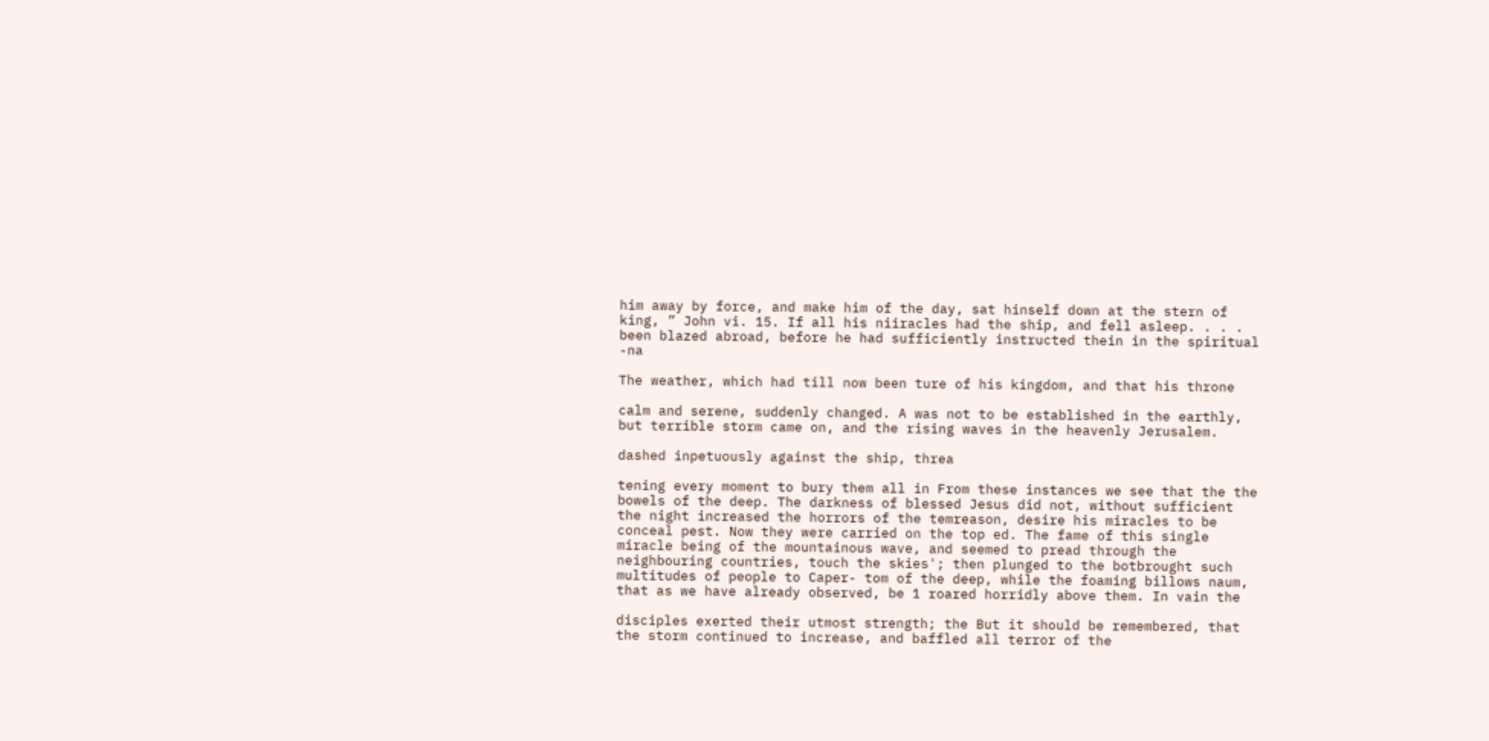him away by force, and make him of the day, sat hinself down at the stern of king, ” John vi. 15. If all his niiracles had the ship, and fell asleep. . . . been blazed abroad, before he had sufficiently instructed thein in the spiritual -na

The weather, which had till now been ture of his kingdom, and that his throne

calm and serene, suddenly changed. A was not to be established in the earthly, but terrible storm came on, and the rising waves in the heavenly Jerusalem.

dashed inpetuously against the ship, threa

tening every moment to bury them all in From these instances we see that the the bowels of the deep. The darkness of blessed Jesus did not, without sufficient the night increased the horrors of the temreason, desire his miracles to be conceal pest. Now they were carried on the top ed. The fame of this single miracle being of the mountainous wave, and seemed to pread through the neighbouring countries, touch the skies'; then plunged to the botbrought such multitudes of people to Caper- tom of the deep, while the foaming billows naum, that as we have already observed, be 1 roared horridly above them. In vain the

disciples exerted their utmost strength; the But it should be remembered, that the storm continued to increase, and baffled all terror of the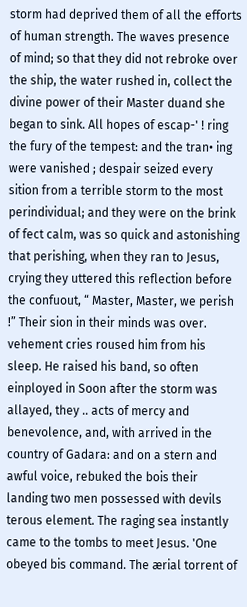storm had deprived them of all the efforts of human strength. The waves presence of mind; so that they did not rebroke over the ship, the water rushed in, collect the divine power of their Master duand she began to sink. All hopes of escap-' ! ring the fury of the tempest: and the tran• ing were vanished ; despair seized every sition from a terrible storm to the most perindividual; and they were on the brink of fect calm, was so quick and astonishing that perishing, when they ran to Jesus, crying they uttered this reflection before the confuout, “ Master, Master, we perish !” Their sion in their minds was over. vehement cries roused him from his sleep. He raised his band, so often einployed in Soon after the storm was allayed, they .. acts of mercy and benevolence, and, with arrived in the country of Gadara: and on a stern and awful voice, rebuked the bois their landing two men possessed with devils terous element. The raging sea instantly came to the tombs to meet Jesus. 'One obeyed bis command. The ærial torrent of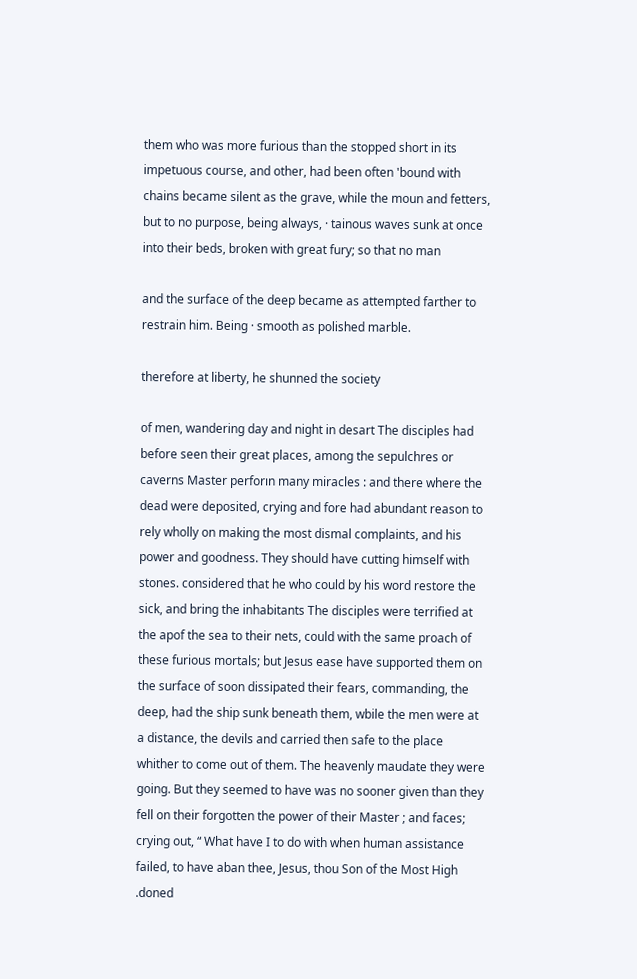them who was more furious than the stopped short in its impetuous course, and other, had been often 'bound with chains became silent as the grave, while the moun and fetters, but to no purpose, being always, · tainous waves sunk at once into their beds, broken with great fury; so that no man

and the surface of the deep became as attempted farther to restrain him. Being · smooth as polished marble.

therefore at liberty, he shunned the society

of men, wandering day and night in desart The disciples had before seen their great places, among the sepulchres or caverns Master perforın many miracles : and there where the dead were deposited, crying and fore had abundant reason to rely wholly on making the most dismal complaints, and his power and goodness. They should have cutting himself with stones. considered that he who could by his word restore the sick, and bring the inhabitants The disciples were terrified at the apof the sea to their nets, could with the same proach of these furious mortals; but Jesus ease have supported them on the surface of soon dissipated their fears, commanding, the deep, had the ship sunk beneath them, wbile the men were at a distance, the devils and carried then safe to the place whither to come out of them. The heavenly maudate they were going. But they seemed to have was no sooner given than they fell on their forgotten the power of their Master ; and faces; crying out, “ What have I to do with when human assistance failed, to have aban thee, Jesus, thou Son of the Most High .doned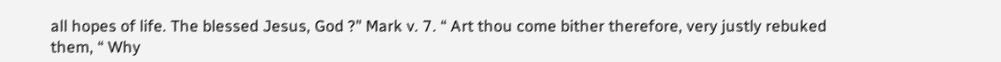all hopes of life. The blessed Jesus, God ?" Mark v. 7. “ Art thou come bither therefore, very justly rebuked them, “ Why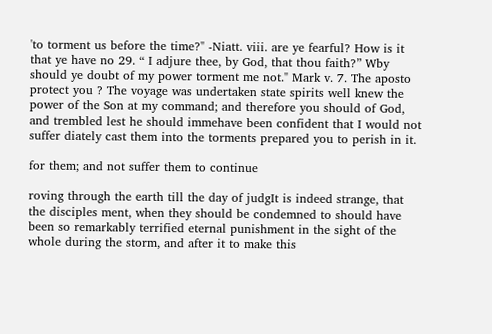'to torment us before the time?" -Niatt. viii. are ye fearful? How is it that ye have no 29. “ I adjure thee, by God, that thou faith?” Wby should ye doubt of my power torment me not." Mark v. 7. The aposto protect you ? The voyage was undertaken state spirits well knew the power of the Son at my command; and therefore you should of God, and trembled lest he should immehave been confident that I would not suffer diately cast them into the torments prepared you to perish in it.

for them; and not suffer them to continue

roving through the earth till the day of judgIt is indeed strange, that the disciples ment, when they should be condemned to should have been so remarkably terrified eternal punishment in the sight of the whole during the storm, and after it to make this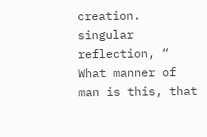creation. singular reflection, “ What manner of man is this, that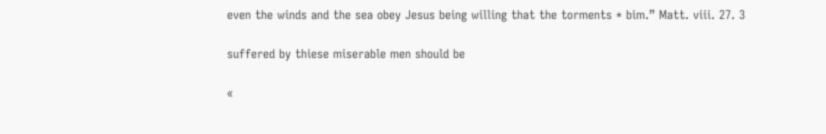even the winds and the sea obey Jesus being willing that the torments * bim.” Matt. viii. 27. 3

suffered by thiese miserable men should be

«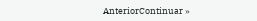AnteriorContinuar »